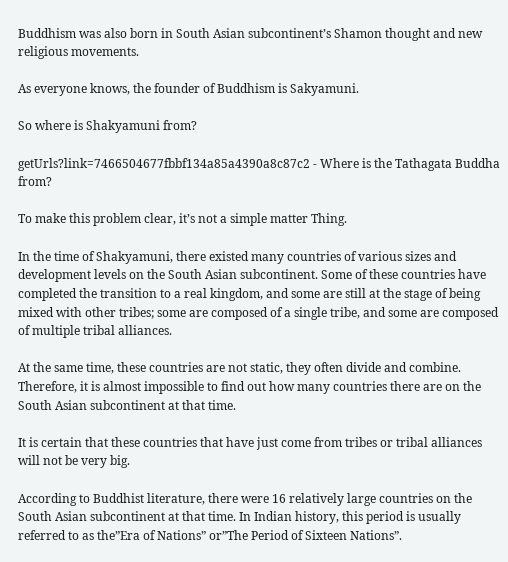Buddhism was also born in South Asian subcontinent’s Shamon thought and new religious movements.

As everyone knows, the founder of Buddhism is Sakyamuni.

So where is Shakyamuni from?

getUrls?link=7466504677fbbf134a85a4390a8c87c2 - Where is the Tathagata Buddha from?

To make this problem clear, it’s not a simple matter Thing.

In the time of Shakyamuni, there existed many countries of various sizes and development levels on the South Asian subcontinent. Some of these countries have completed the transition to a real kingdom, and some are still at the stage of being mixed with other tribes; some are composed of a single tribe, and some are composed of multiple tribal alliances.

At the same time, these countries are not static, they often divide and combine. Therefore, it is almost impossible to find out how many countries there are on the South Asian subcontinent at that time.

It is certain that these countries that have just come from tribes or tribal alliances will not be very big.

According to Buddhist literature, there were 16 relatively large countries on the South Asian subcontinent at that time. In Indian history, this period is usually referred to as the”Era of Nations” or”The Period of Sixteen Nations”.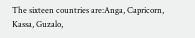The sixteen countries are:Anga, Capricorn, Kassa, Guzalo,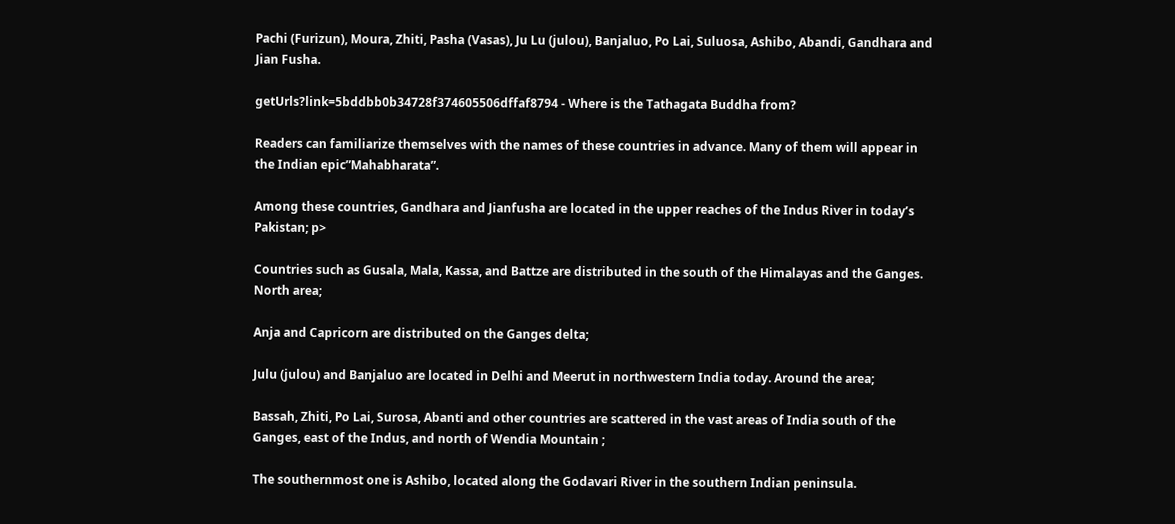Pachi (Furizun), Moura, Zhiti, Pasha (Vasas), Ju Lu (julou), Banjaluo, Po Lai, Suluosa, Ashibo, Abandi, Gandhara and Jian Fusha.

getUrls?link=5bddbb0b34728f374605506dffaf8794 - Where is the Tathagata Buddha from?

Readers can familiarize themselves with the names of these countries in advance. Many of them will appear in the Indian epic”Mahabharata”.

Among these countries, Gandhara and Jianfusha are located in the upper reaches of the Indus River in today’s Pakistan; p>

Countries such as Gusala, Mala, Kassa, and Battze are distributed in the south of the Himalayas and the Ganges. North area;

Anja and Capricorn are distributed on the Ganges delta;

Julu (julou) and Banjaluo are located in Delhi and Meerut in northwestern India today. Around the area;

Bassah, Zhiti, Po Lai, Surosa, Abanti and other countries are scattered in the vast areas of India south of the Ganges, east of the Indus, and north of Wendia Mountain ;

The southernmost one is Ashibo, located along the Godavari River in the southern Indian peninsula.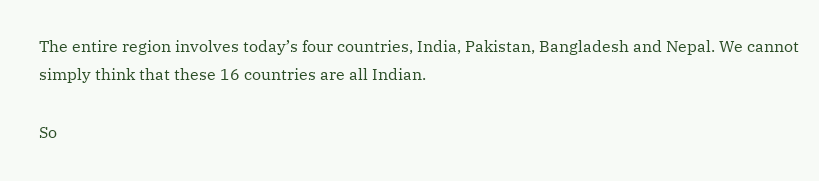The entire region involves today’s four countries, India, Pakistan, Bangladesh and Nepal. We cannot simply think that these 16 countries are all Indian.

So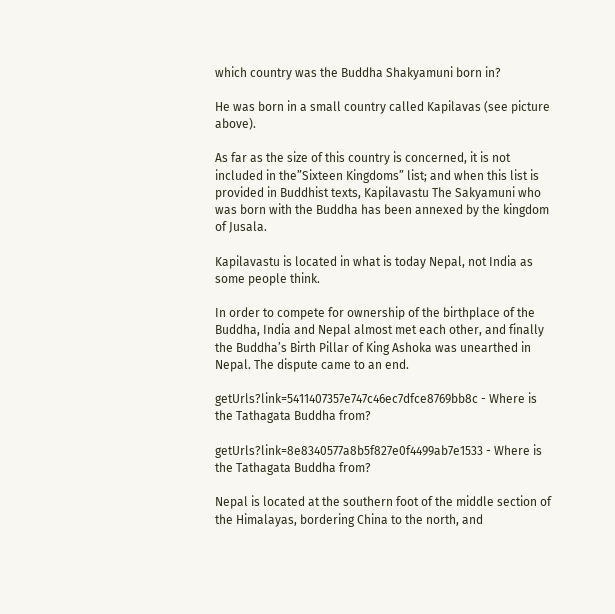which country was the Buddha Shakyamuni born in?

He was born in a small country called Kapilavas (see picture above).

As far as the size of this country is concerned, it is not included in the”Sixteen Kingdoms” list; and when this list is provided in Buddhist texts, Kapilavastu The Sakyamuni who was born with the Buddha has been annexed by the kingdom of Jusala.

Kapilavastu is located in what is today Nepal, not India as some people think.

In order to compete for ownership of the birthplace of the Buddha, India and Nepal almost met each other, and finally the Buddha’s Birth Pillar of King Ashoka was unearthed in Nepal. The dispute came to an end.

getUrls?link=5411407357e747c46ec7dfce8769bb8c - Where is the Tathagata Buddha from?

getUrls?link=8e8340577a8b5f827e0f4499ab7e1533 - Where is the Tathagata Buddha from?

Nepal is located at the southern foot of the middle section of the Himalayas, bordering China to the north, and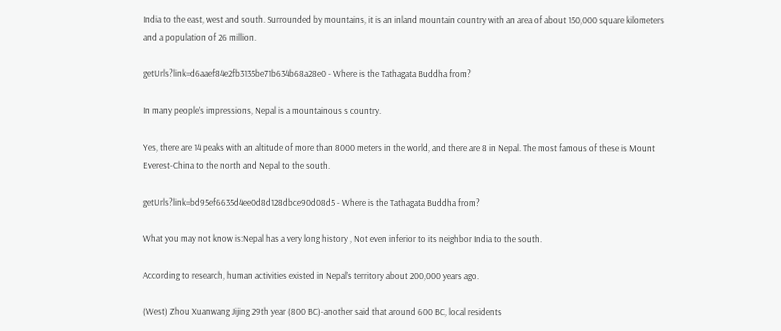India to the east, west and south. Surrounded by mountains, it is an inland mountain country with an area of about 150,000 square kilometers and a population of 26 million.

getUrls?link=d6aaef84e2fb3135be71b634b68a28e0 - Where is the Tathagata Buddha from?

In many people’s impressions, Nepal is a mountainous s country.

Yes, there are 14 peaks with an altitude of more than 8000 meters in the world, and there are 8 in Nepal. The most famous of these is Mount Everest-China to the north and Nepal to the south.

getUrls?link=bd95ef6635d4ee0d8d128dbce90d08d5 - Where is the Tathagata Buddha from?

What you may not know is:Nepal has a very long history , Not even inferior to its neighbor India to the south.

According to research, human activities existed in Nepal’s territory about 200,000 years ago.

(West) Zhou Xuanwang Jijing 29th year (800 BC)-another said that around 600 BC, local residents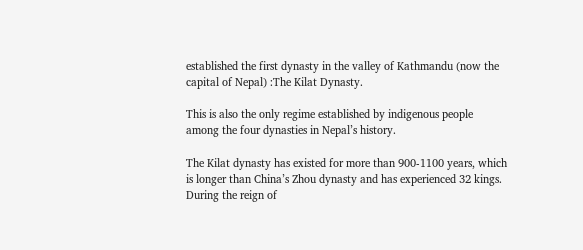established the first dynasty in the valley of Kathmandu (now the capital of Nepal) :The Kilat Dynasty.

This is also the only regime established by indigenous people among the four dynasties in Nepal’s history.

The Kilat dynasty has existed for more than 900-1100 years, which is longer than China’s Zhou dynasty and has experienced 32 kings. During the reign of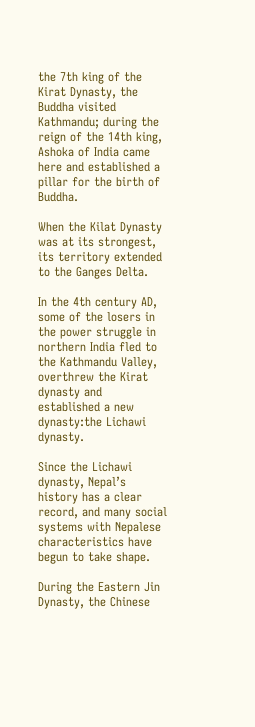the 7th king of the Kirat Dynasty, the Buddha visited Kathmandu; during the reign of the 14th king, Ashoka of India came here and established a pillar for the birth of Buddha.

When the Kilat Dynasty was at its strongest, its territory extended to the Ganges Delta.

In the 4th century AD, some of the losers in the power struggle in northern India fled to the Kathmandu Valley, overthrew the Kirat dynasty and established a new dynasty:the Lichawi dynasty.

Since the Lichawi dynasty, Nepal’s history has a clear record, and many social systems with Nepalese characteristics have begun to take shape.

During the Eastern Jin Dynasty, the Chinese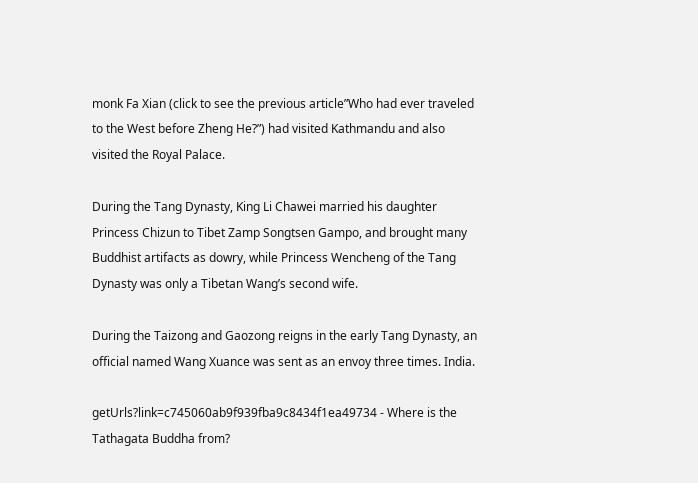monk Fa Xian (click to see the previous article”Who had ever traveled to the West before Zheng He?”) had visited Kathmandu and also visited the Royal Palace.

During the Tang Dynasty, King Li Chawei married his daughter Princess Chizun to Tibet Zamp Songtsen Gampo, and brought many Buddhist artifacts as dowry, while Princess Wencheng of the Tang Dynasty was only a Tibetan Wang’s second wife.

During the Taizong and Gaozong reigns in the early Tang Dynasty, an official named Wang Xuance was sent as an envoy three times. India.

getUrls?link=c745060ab9f939fba9c8434f1ea49734 - Where is the Tathagata Buddha from?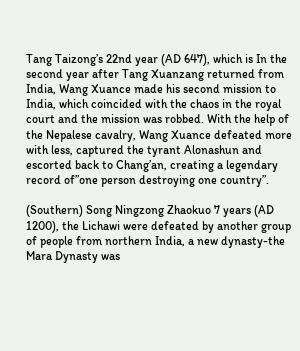Tang Taizong’s 22nd year (AD 647), which is In the second year after Tang Xuanzang returned from India, Wang Xuance made his second mission to India, which coincided with the chaos in the royal court and the mission was robbed. With the help of the Nepalese cavalry, Wang Xuance defeated more with less, captured the tyrant Alonashun and escorted back to Chang’an, creating a legendary record of”one person destroying one country”.

(Southern) Song Ningzong Zhaokuo 7 years (AD 1200), the Lichawi were defeated by another group of people from northern India, a new dynasty-the Mara Dynasty was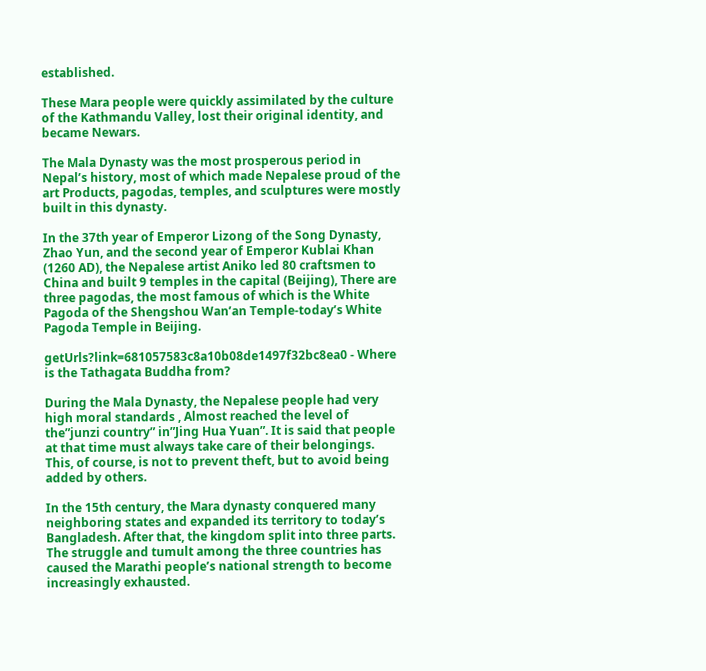established.

These Mara people were quickly assimilated by the culture of the Kathmandu Valley, lost their original identity, and became Newars.

The Mala Dynasty was the most prosperous period in Nepal’s history, most of which made Nepalese proud of the art Products, pagodas, temples, and sculptures were mostly built in this dynasty.

In the 37th year of Emperor Lizong of the Song Dynasty, Zhao Yun, and the second year of Emperor Kublai Khan (1260 AD), the Nepalese artist Aniko led 80 craftsmen to China and built 9 temples in the capital (Beijing), There are three pagodas, the most famous of which is the White Pagoda of the Shengshou Wan’an Temple-today’s White Pagoda Temple in Beijing.

getUrls?link=681057583c8a10b08de1497f32bc8ea0 - Where is the Tathagata Buddha from?

During the Mala Dynasty, the Nepalese people had very high moral standards , Almost reached the level of the”junzi country” in”Jing Hua Yuan”. It is said that people at that time must always take care of their belongings. This, of course, is not to prevent theft, but to avoid being added by others.

In the 15th century, the Mara dynasty conquered many neighboring states and expanded its territory to today’s Bangladesh. After that, the kingdom split into three parts. The struggle and tumult among the three countries has caused the Marathi people’s national strength to become increasingly exhausted.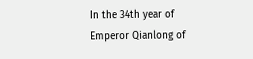In the 34th year of Emperor Qianlong of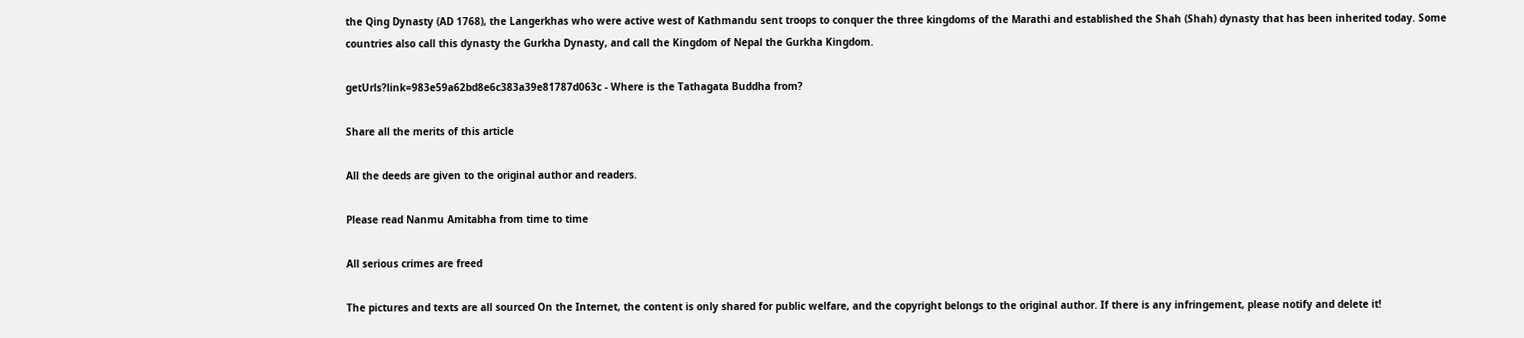the Qing Dynasty (AD 1768), the Langerkhas who were active west of Kathmandu sent troops to conquer the three kingdoms of the Marathi and established the Shah (Shah) dynasty that has been inherited today. Some countries also call this dynasty the Gurkha Dynasty, and call the Kingdom of Nepal the Gurkha Kingdom.

getUrls?link=983e59a62bd8e6c383a39e81787d063c - Where is the Tathagata Buddha from?

Share all the merits of this article

All the deeds are given to the original author and readers.

Please read Nanmu Amitabha from time to time

All serious crimes are freed

The pictures and texts are all sourced On the Internet, the content is only shared for public welfare, and the copyright belongs to the original author. If there is any infringement, please notify and delete it!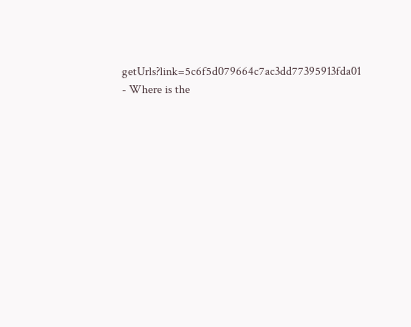getUrls?link=5c6f5d079664c7ac3dd77395913fda01 - Where is the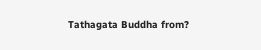Tathagata Buddha from?